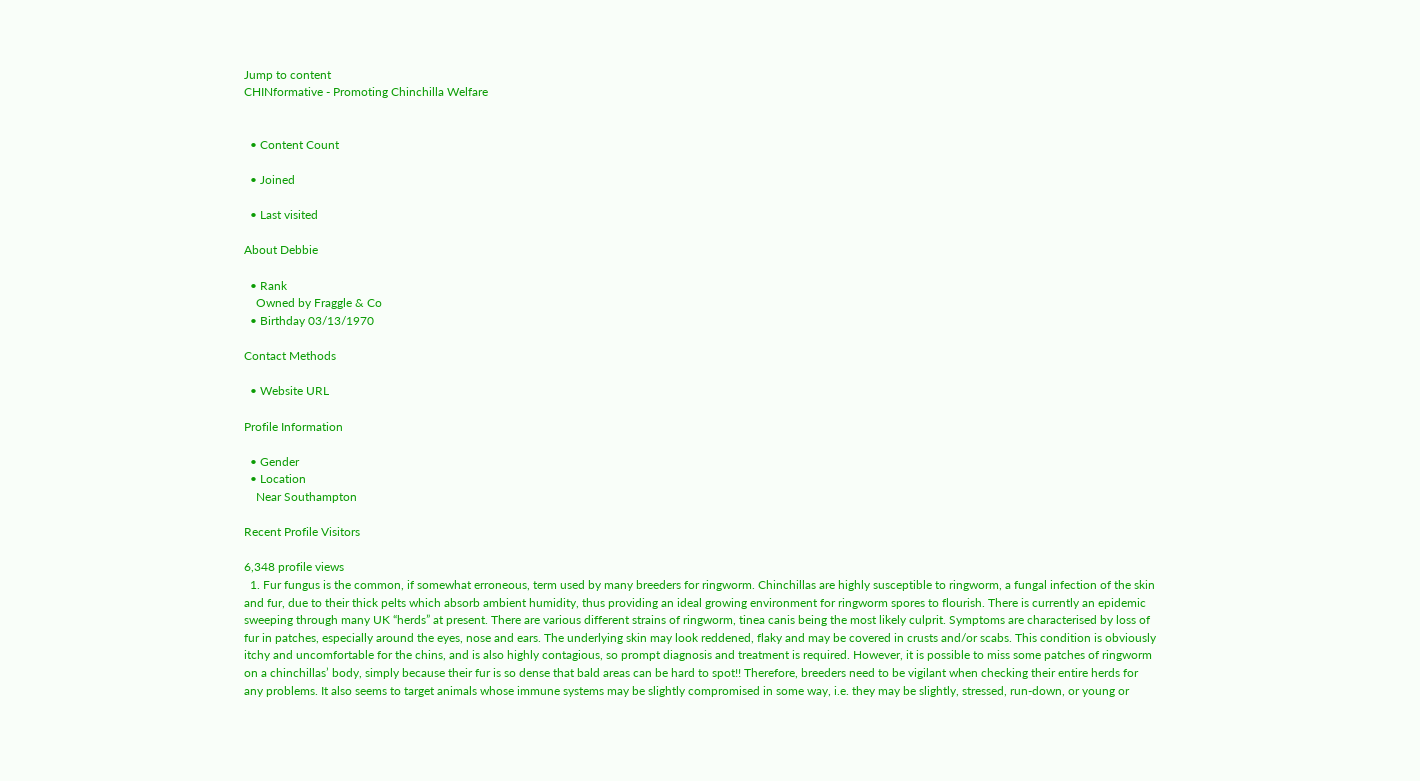Jump to content
CHINformative - Promoting Chinchilla Welfare


  • Content Count

  • Joined

  • Last visited

About Debbie

  • Rank
    Owned by Fraggle & Co
  • Birthday 03/13/1970

Contact Methods

  • Website URL

Profile Information

  • Gender
  • Location
    Near Southampton

Recent Profile Visitors

6,348 profile views
  1. Fur fungus is the common, if somewhat erroneous, term used by many breeders for ringworm. Chinchillas are highly susceptible to ringworm, a fungal infection of the skin and fur, due to their thick pelts which absorb ambient humidity, thus providing an ideal growing environment for ringworm spores to flourish. There is currently an epidemic sweeping through many UK “herds” at present. There are various different strains of ringworm, tinea canis being the most likely culprit. Symptoms are characterised by loss of fur in patches, especially around the eyes, nose and ears. The underlying skin may look reddened, flaky and may be covered in crusts and/or scabs. This condition is obviously itchy and uncomfortable for the chins, and is also highly contagious, so prompt diagnosis and treatment is required. However, it is possible to miss some patches of ringworm on a chinchillas’ body, simply because their fur is so dense that bald areas can be hard to spot!! Therefore, breeders need to be vigilant when checking their entire herds for any problems. It also seems to target animals whose immune systems may be slightly compromised in some way, i.e. they may be slightly, stressed, run-down, or young or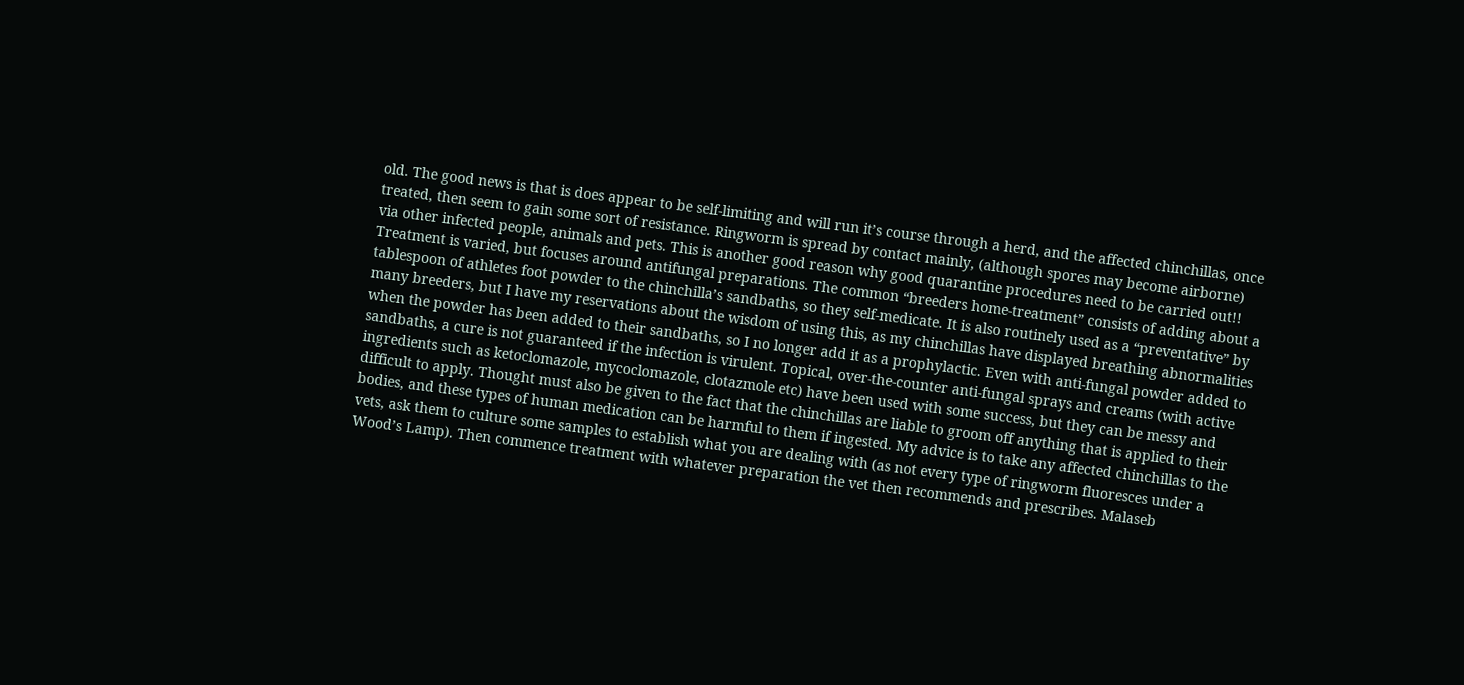old. The good news is that is does appear to be self-limiting and will run it’s course through a herd, and the affected chinchillas, once treated, then seem to gain some sort of resistance. Ringworm is spread by contact mainly, (although spores may become airborne) via other infected people, animals and pets. This is another good reason why good quarantine procedures need to be carried out!! Treatment is varied, but focuses around antifungal preparations. The common “breeders home-treatment” consists of adding about a tablespoon of athletes foot powder to the chinchilla’s sandbaths, so they self-medicate. It is also routinely used as a “preventative” by many breeders, but I have my reservations about the wisdom of using this, as my chinchillas have displayed breathing abnormalities when the powder has been added to their sandbaths, so I no longer add it as a prophylactic. Even with anti-fungal powder added to sandbaths, a cure is not guaranteed if the infection is virulent. Topical, over-the-counter anti-fungal sprays and creams (with active ingredients such as ketoclomazole, mycoclomazole, clotazmole etc) have been used with some success, but they can be messy and difficult to apply. Thought must also be given to the fact that the chinchillas are liable to groom off anything that is applied to their bodies, and these types of human medication can be harmful to them if ingested. My advice is to take any affected chinchillas to the vets, ask them to culture some samples to establish what you are dealing with (as not every type of ringworm fluoresces under a Wood’s Lamp). Then commence treatment with whatever preparation the vet then recommends and prescribes. Malaseb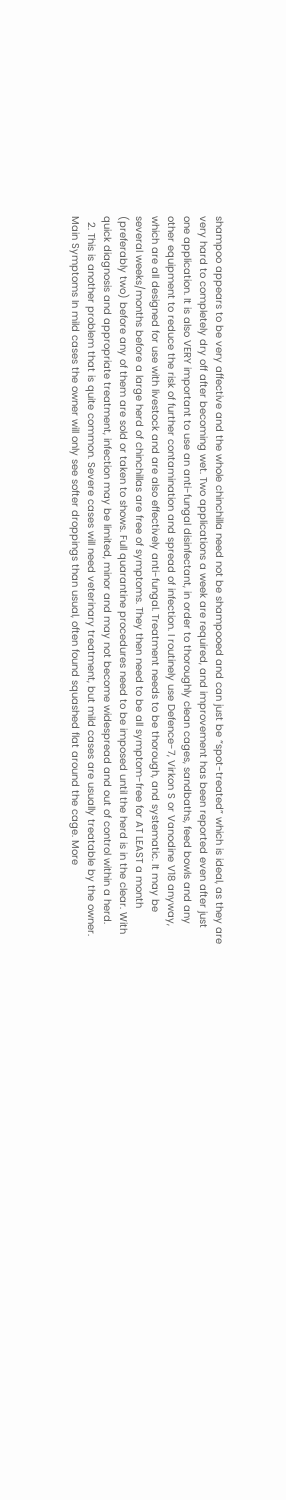shampoo appears to be very affective and the whole chinchilla need not be shampooed and can just be “spot-treated” which is ideal, as they are very hard to completely dry off after becoming wet. Two applications a week are required, and improvement has been reported even after just one application. It is also VERY important to use an anti-fungal disinfectant, in order to thoroughly clean cages, sandbaths, feed bowls and any other equipment to reduce the risk of further contamination and spread of infection. I routinely use Defence-7, Virkon S or Vanodine V18 anyway, which are all designed for use with livestock and are also effectively anti-fungal. Treatment needs to be thorough, and systematic. It may be several weeks/months before a large herd of chinchillas are free of symptoms. They then need to be all symptom-free for AT LEAST a month (preferably two) before any of them are sold or taken to shows. Full quarantine procedures need to be imposed until the herd is in the clear. With quick diagnosis and appropriate treatment, infection may be limited, minor and may not become widespread and out of control within a herd.
  2. This is another problem that is quite common. Severe cases will need veterinary treatment, but mild cases are usually treatable by the owner. Main Symptoms In mild cases the owner will only see softer droppings than usual, often found squashed flat around the cage. More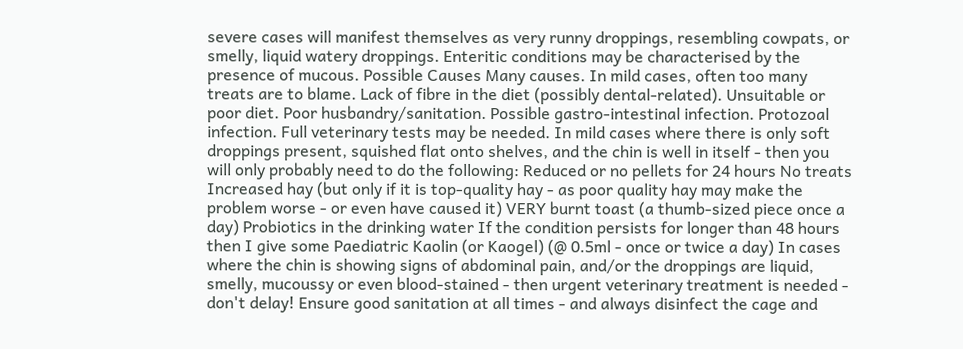severe cases will manifest themselves as very runny droppings, resembling cowpats, or smelly, liquid watery droppings. Enteritic conditions may be characterised by the presence of mucous. Possible Causes Many causes. In mild cases, often too many treats are to blame. Lack of fibre in the diet (possibly dental-related). Unsuitable or poor diet. Poor husbandry/sanitation. Possible gastro-intestinal infection. Protozoal infection. Full veterinary tests may be needed. In mild cases where there is only soft droppings present, squished flat onto shelves, and the chin is well in itself - then you will only probably need to do the following: Reduced or no pellets for 24 hours No treats Increased hay (but only if it is top-quality hay - as poor quality hay may make the problem worse - or even have caused it) VERY burnt toast (a thumb-sized piece once a day) Probiotics in the drinking water If the condition persists for longer than 48 hours then I give some Paediatric Kaolin (or Kaogel) (@ 0.5ml - once or twice a day) In cases where the chin is showing signs of abdominal pain, and/or the droppings are liquid, smelly, mucoussy or even blood-stained - then urgent veterinary treatment is needed - don't delay! Ensure good sanitation at all times - and always disinfect the cage and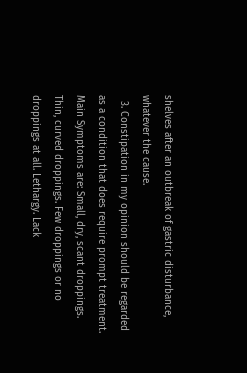shelves after an outbreak of gastric disturbance, whatever the cause.
  3. Constipation in my opinion should be regarded as a condition that does require prompt treatment. Main Symptoms are: Small, dry, scant droppings. Thin, curved droppings. Few droppings or no droppings at all. Lethargy. Lack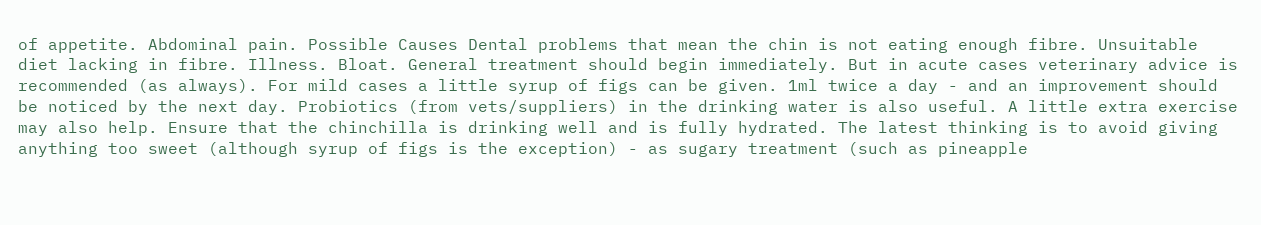of appetite. Abdominal pain. Possible Causes Dental problems that mean the chin is not eating enough fibre. Unsuitable diet lacking in fibre. Illness. Bloat. General treatment should begin immediately. But in acute cases veterinary advice is recommended (as always). For mild cases a little syrup of figs can be given. 1ml twice a day - and an improvement should be noticed by the next day. Probiotics (from vets/suppliers) in the drinking water is also useful. A little extra exercise may also help. Ensure that the chinchilla is drinking well and is fully hydrated. The latest thinking is to avoid giving anything too sweet (although syrup of figs is the exception) - as sugary treatment (such as pineapple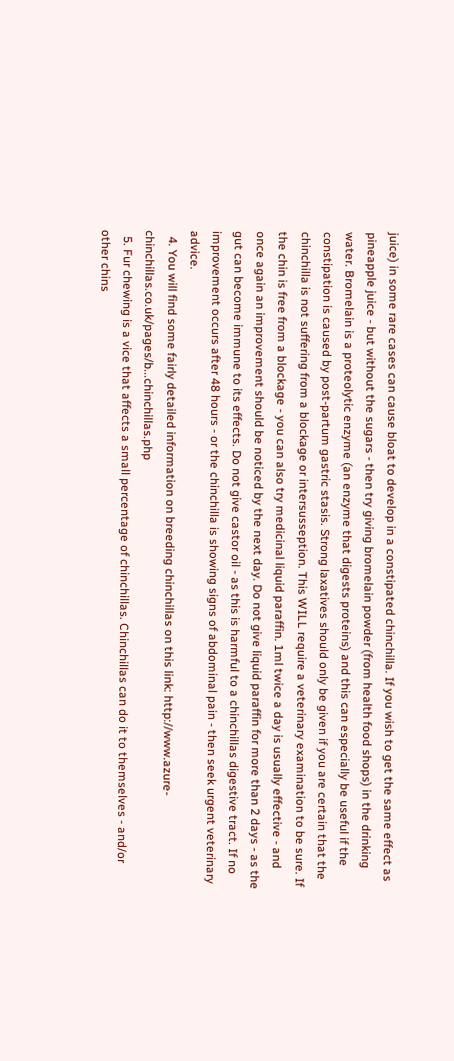juice) in some rare cases can cause bloat to develop in a constipated chinchilla. If you wish to get the same effect as pineapple juice - but without the sugars - then try giving bromelain powder (from health food shops) in the drinking water. Bromelain is a proteolytic enzyme (an enzyme that digests proteins) and this can especially be useful if the constipation is caused by post-partum gastric stasis. Strong laxatives should only be given if you are certain that the chinchilla is not suffering from a blockage or intersusseption. This WILL require a veterinary examination to be sure. If the chin is free from a blockage - you can also try medicinal liquid paraffin. 1ml twice a day is usually effective - and once again an improvement should be noticed by the next day. Do not give liquid paraffin for more than 2 days - as the gut can become immune to its effects. Do not give castor oil - as this is harmful to a chinchillas digestive tract. If no improvement occurs after 48 hours - or the chinchilla is showing signs of abdominal pain - then seek urgent veterinary advice.
  4. You will find some fairly detailed information on breeding chinchillas on this link: http://www.azure-chinchillas.co.uk/pages/b...chinchillas.php
  5. Fur chewing is a vice that affects a small percentage of chinchillas. Chinchillas can do it to themselves - and/or other chins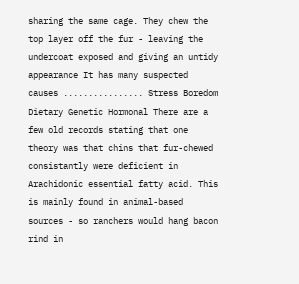sharing the same cage. They chew the top layer off the fur - leaving the undercoat exposed and giving an untidy appearance It has many suspected causes ................ Stress Boredom Dietary Genetic Hormonal There are a few old records stating that one theory was that chins that fur-chewed consistantly were deficient in Arachidonic essential fatty acid. This is mainly found in animal-based sources - so ranchers would hang bacon rind in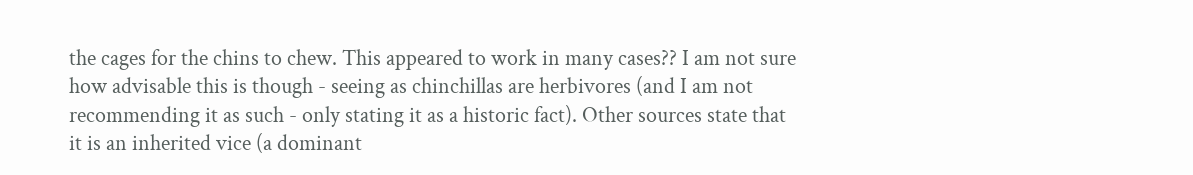the cages for the chins to chew. This appeared to work in many cases?? I am not sure how advisable this is though - seeing as chinchillas are herbivores (and I am not recommending it as such - only stating it as a historic fact). Other sources state that it is an inherited vice (a dominant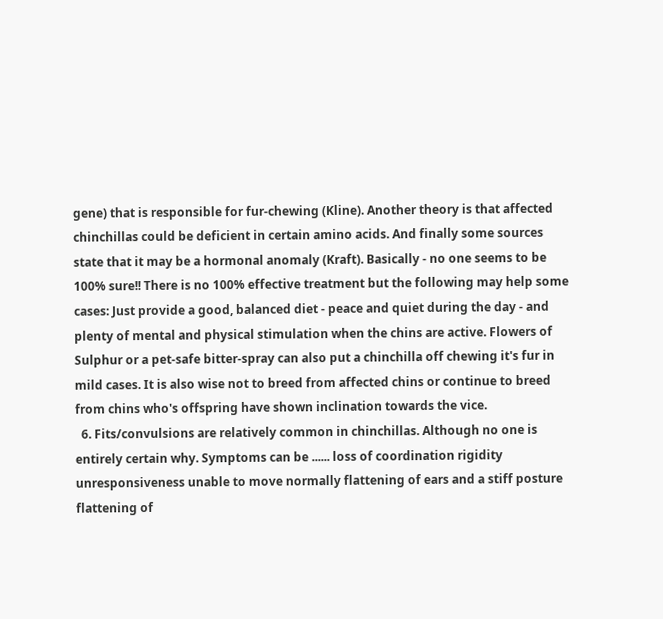gene) that is responsible for fur-chewing (Kline). Another theory is that affected chinchillas could be deficient in certain amino acids. And finally some sources state that it may be a hormonal anomaly (Kraft). Basically - no one seems to be 100% sure!! There is no 100% effective treatment but the following may help some cases: Just provide a good, balanced diet - peace and quiet during the day - and plenty of mental and physical stimulation when the chins are active. Flowers of Sulphur or a pet-safe bitter-spray can also put a chinchilla off chewing it's fur in mild cases. It is also wise not to breed from affected chins or continue to breed from chins who's offspring have shown inclination towards the vice.
  6. Fits/convulsions are relatively common in chinchillas. Although no one is entirely certain why. Symptoms can be ...... loss of coordination rigidity unresponsiveness unable to move normally flattening of ears and a stiff posture flattening of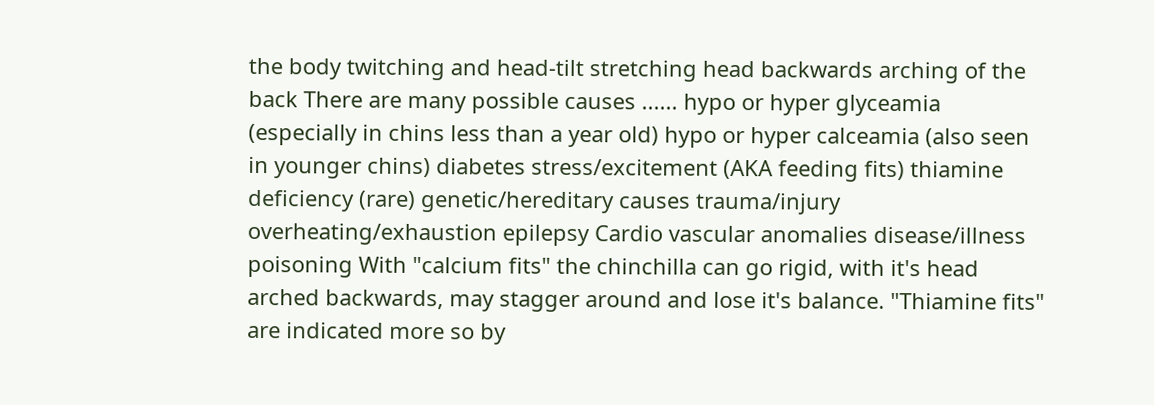the body twitching and head-tilt stretching head backwards arching of the back There are many possible causes ...... hypo or hyper glyceamia (especially in chins less than a year old) hypo or hyper calceamia (also seen in younger chins) diabetes stress/excitement (AKA feeding fits) thiamine deficiency (rare) genetic/hereditary causes trauma/injury overheating/exhaustion epilepsy Cardio vascular anomalies disease/illness poisoning With "calcium fits" the chinchilla can go rigid, with it's head arched backwards, may stagger around and lose it's balance. "Thiamine fits" are indicated more so by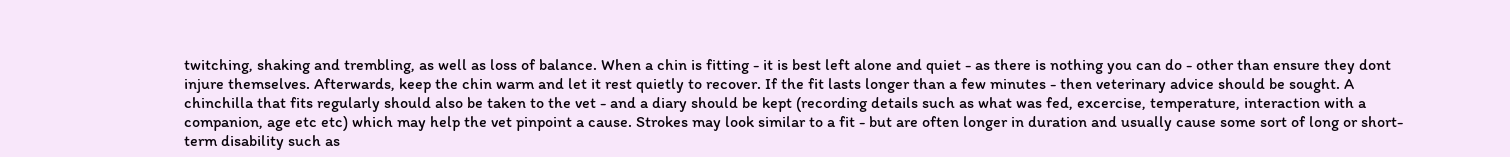twitching, shaking and trembling, as well as loss of balance. When a chin is fitting - it is best left alone and quiet - as there is nothing you can do - other than ensure they dont injure themselves. Afterwards, keep the chin warm and let it rest quietly to recover. If the fit lasts longer than a few minutes - then veterinary advice should be sought. A chinchilla that fits regularly should also be taken to the vet - and a diary should be kept (recording details such as what was fed, excercise, temperature, interaction with a companion, age etc etc) which may help the vet pinpoint a cause. Strokes may look similar to a fit - but are often longer in duration and usually cause some sort of long or short-term disability such as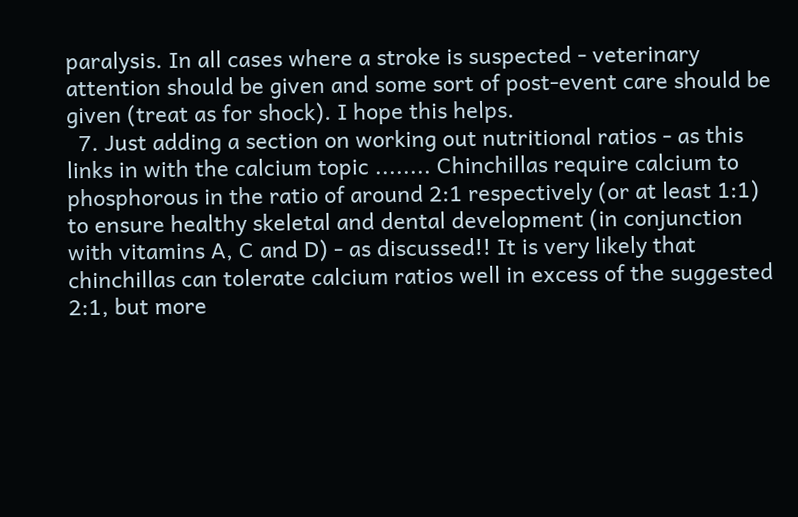paralysis. In all cases where a stroke is suspected - veterinary attention should be given and some sort of post-event care should be given (treat as for shock). I hope this helps.
  7. Just adding a section on working out nutritional ratios - as this links in with the calcium topic ........ Chinchillas require calcium to phosphorous in the ratio of around 2:1 respectively (or at least 1:1) to ensure healthy skeletal and dental development (in conjunction with vitamins A, C and D) - as discussed!! It is very likely that chinchillas can tolerate calcium ratios well in excess of the suggested 2:1, but more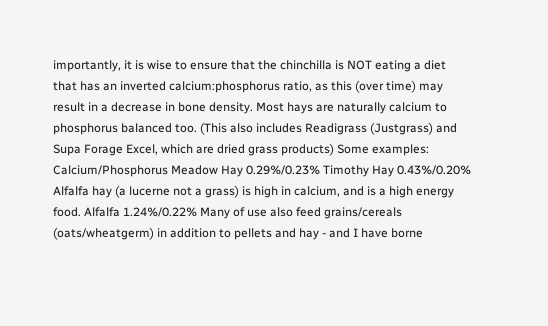importantly, it is wise to ensure that the chinchilla is NOT eating a diet that has an inverted calcium:phosphorus ratio, as this (over time) may result in a decrease in bone density. Most hays are naturally calcium to phosphorus balanced too. (This also includes Readigrass (Justgrass) and Supa Forage Excel, which are dried grass products) Some examples: Calcium/Phosphorus Meadow Hay 0.29%/0.23% Timothy Hay 0.43%/0.20% Alfalfa hay (a lucerne not a grass) is high in calcium, and is a high energy food. Alfalfa 1.24%/0.22% Many of use also feed grains/cereals (oats/wheatgerm) in addition to pellets and hay - and I have borne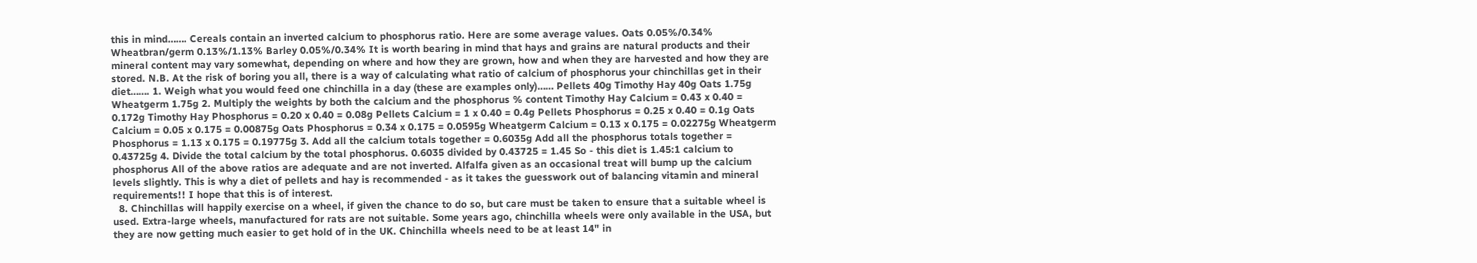this in mind……. Cereals contain an inverted calcium to phosphorus ratio. Here are some average values. Oats 0.05%/0.34% Wheatbran/germ 0.13%/1.13% Barley 0.05%/0.34% It is worth bearing in mind that hays and grains are natural products and their mineral content may vary somewhat, depending on where and how they are grown, how and when they are harvested and how they are stored. N.B. At the risk of boring you all, there is a way of calculating what ratio of calcium of phosphorus your chinchillas get in their diet……. 1. Weigh what you would feed one chinchilla in a day (these are examples only)…… Pellets 40g Timothy Hay 40g Oats 1.75g Wheatgerm 1.75g 2. Multiply the weights by both the calcium and the phosphorus % content Timothy Hay Calcium = 0.43 x 0.40 = 0.172g Timothy Hay Phosphorus = 0.20 x 0.40 = 0.08g Pellets Calcium = 1 x 0.40 = 0.4g Pellets Phosphorus = 0.25 x 0.40 = 0.1g Oats Calcium = 0.05 x 0.175 = 0.00875g Oats Phosphorus = 0.34 x 0.175 = 0.0595g Wheatgerm Calcium = 0.13 x 0.175 = 0.02275g Wheatgerm Phosphorus = 1.13 x 0.175 = 0.19775g 3. Add all the calcium totals together = 0.6035g Add all the phosphorus totals together = 0.43725g 4. Divide the total calcium by the total phosphorus. 0.6035 divided by 0.43725 = 1.45 So - this diet is 1.45:1 calcium to phosphorus All of the above ratios are adequate and are not inverted. Alfalfa given as an occasional treat will bump up the calcium levels slightly. This is why a diet of pellets and hay is recommended - as it takes the guesswork out of balancing vitamin and mineral requirements!! I hope that this is of interest.
  8. Chinchillas will happily exercise on a wheel, if given the chance to do so, but care must be taken to ensure that a suitable wheel is used. Extra-large wheels, manufactured for rats are not suitable. Some years ago, chinchilla wheels were only available in the USA, but they are now getting much easier to get hold of in the UK. Chinchilla wheels need to be at least 14" in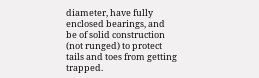diameter, have fully enclosed bearings, and be of solid construction (not runged) to protect tails and toes from getting trapped.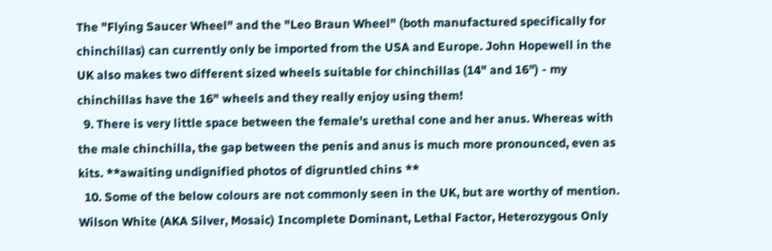The "Flying Saucer Wheel" and the "Leo Braun Wheel" (both manufactured specifically for chinchillas) can currently only be imported from the USA and Europe. John Hopewell in the UK also makes two different sized wheels suitable for chinchillas (14" and 16") - my chinchillas have the 16" wheels and they really enjoy using them!
  9. There is very little space between the female's urethal cone and her anus. Whereas with the male chinchilla, the gap between the penis and anus is much more pronounced, even as kits. **awaiting undignified photos of digruntled chins **
  10. Some of the below colours are not commonly seen in the UK, but are worthy of mention. Wilson White (AKA Silver, Mosaic) Incomplete Dominant, Lethal Factor, Heterozygous Only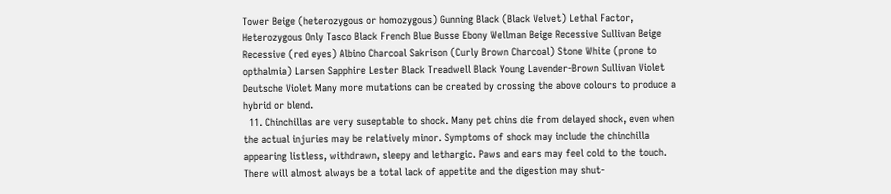Tower Beige (heterozygous or homozygous) Gunning Black (Black Velvet) Lethal Factor, Heterozygous Only Tasco Black French Blue Busse Ebony Wellman Beige Recessive Sullivan Beige Recessive (red eyes) Albino Charcoal Sakrison (Curly Brown Charcoal) Stone White (prone to opthalmia) Larsen Sapphire Lester Black Treadwell Black Young Lavender-Brown Sullivan Violet Deutsche Violet Many more mutations can be created by crossing the above colours to produce a hybrid or blend.
  11. Chinchillas are very suseptable to shock. Many pet chins die from delayed shock, even when the actual injuries may be relatively minor. Symptoms of shock may include the chinchilla appearing listless, withdrawn, sleepy and lethargic. Paws and ears may feel cold to the touch. There will almost always be a total lack of appetite and the digestion may shut-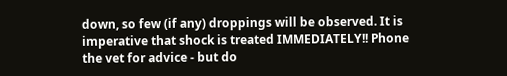down, so few (if any) droppings will be observed. It is imperative that shock is treated IMMEDIATELY!! Phone the vet for advice - but do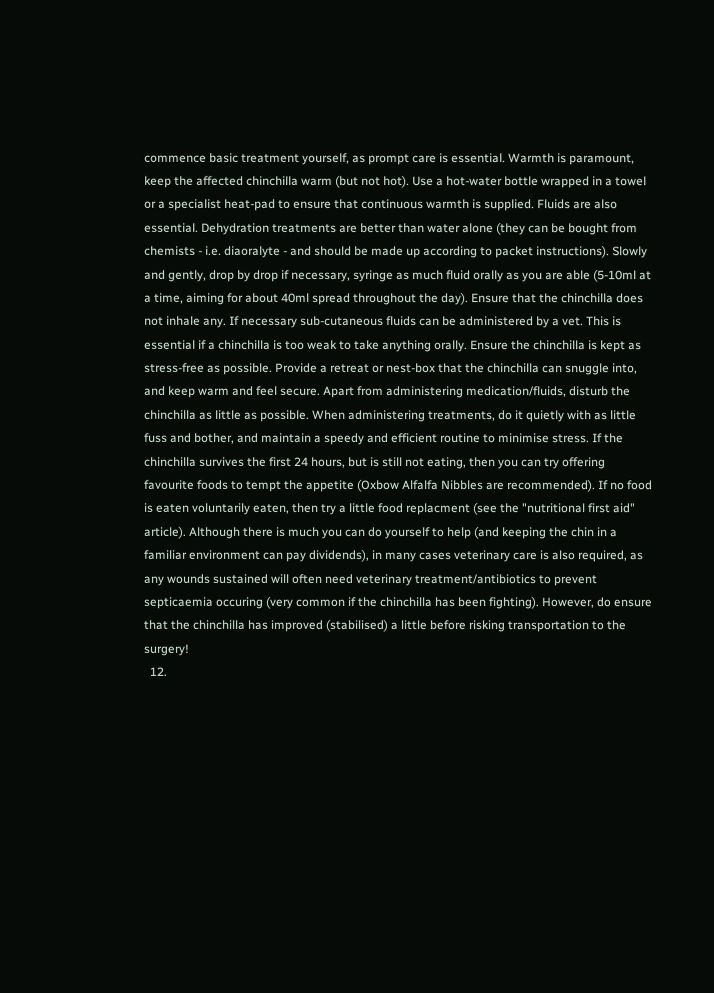commence basic treatment yourself, as prompt care is essential. Warmth is paramount, keep the affected chinchilla warm (but not hot). Use a hot-water bottle wrapped in a towel or a specialist heat-pad to ensure that continuous warmth is supplied. Fluids are also essential. Dehydration treatments are better than water alone (they can be bought from chemists - i.e. diaoralyte - and should be made up according to packet instructions). Slowly and gently, drop by drop if necessary, syringe as much fluid orally as you are able (5-10ml at a time, aiming for about 40ml spread throughout the day). Ensure that the chinchilla does not inhale any. If necessary sub-cutaneous fluids can be administered by a vet. This is essential if a chinchilla is too weak to take anything orally. Ensure the chinchilla is kept as stress-free as possible. Provide a retreat or nest-box that the chinchilla can snuggle into, and keep warm and feel secure. Apart from administering medication/fluids, disturb the chinchilla as little as possible. When administering treatments, do it quietly with as little fuss and bother, and maintain a speedy and efficient routine to minimise stress. If the chinchilla survives the first 24 hours, but is still not eating, then you can try offering favourite foods to tempt the appetite (Oxbow Alfalfa Nibbles are recommended). If no food is eaten voluntarily eaten, then try a little food replacment (see the "nutritional first aid" article). Although there is much you can do yourself to help (and keeping the chin in a familiar environment can pay dividends), in many cases veterinary care is also required, as any wounds sustained will often need veterinary treatment/antibiotics to prevent septicaemia occuring (very common if the chinchilla has been fighting). However, do ensure that the chinchilla has improved (stabilised) a little before risking transportation to the surgery!
  12.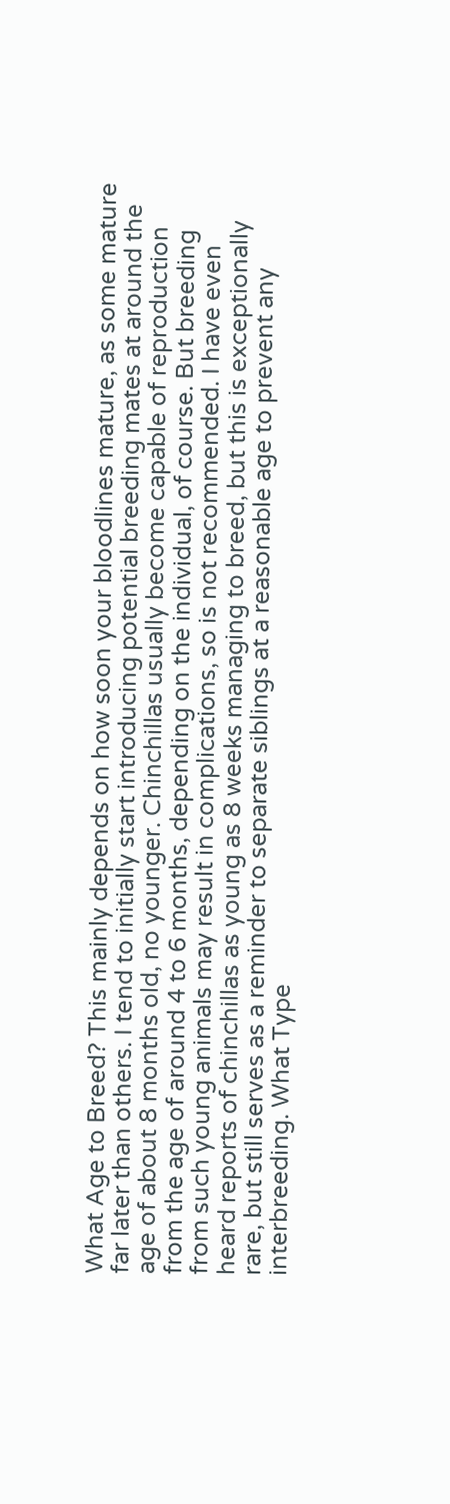What Age to Breed? This mainly depends on how soon your bloodlines mature, as some mature far later than others. I tend to initially start introducing potential breeding mates at around the age of about 8 months old, no younger. Chinchillas usually become capable of reproduction from the age of around 4 to 6 months, depending on the individual, of course. But breeding from such young animals may result in complications, so is not recommended. I have even heard reports of chinchillas as young as 8 weeks managing to breed, but this is exceptionally rare, but still serves as a reminder to separate siblings at a reasonable age to prevent any interbreeding. What Type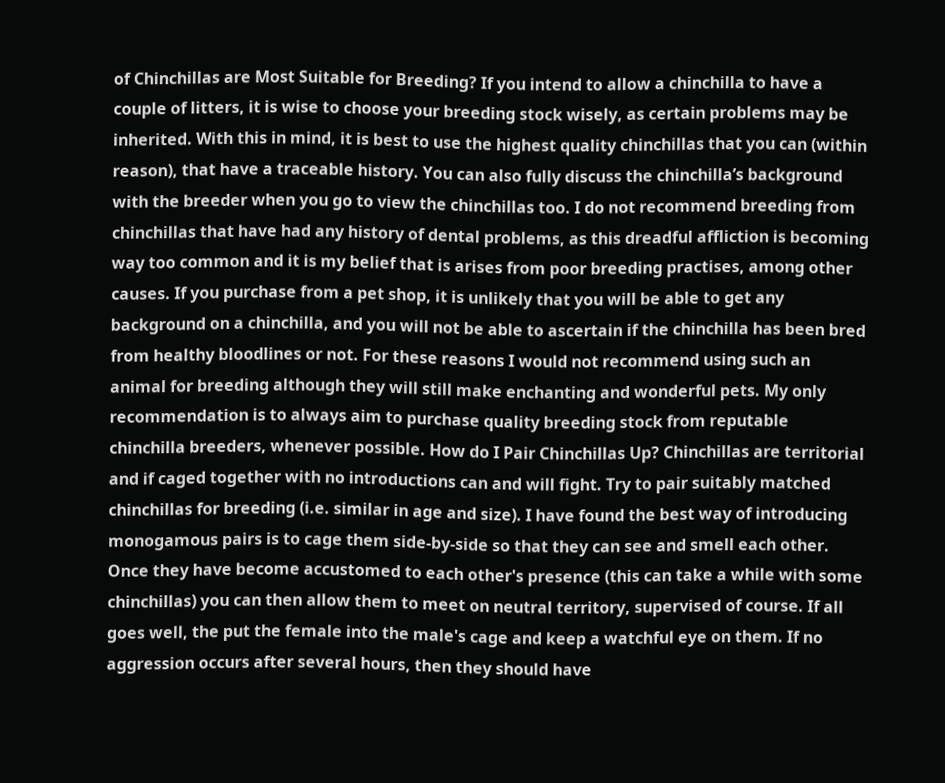of Chinchillas are Most Suitable for Breeding? If you intend to allow a chinchilla to have a couple of litters, it is wise to choose your breeding stock wisely, as certain problems may be inherited. With this in mind, it is best to use the highest quality chinchillas that you can (within reason), that have a traceable history. You can also fully discuss the chinchilla’s background with the breeder when you go to view the chinchillas too. I do not recommend breeding from chinchillas that have had any history of dental problems, as this dreadful affliction is becoming way too common and it is my belief that is arises from poor breeding practises, among other causes. If you purchase from a pet shop, it is unlikely that you will be able to get any background on a chinchilla, and you will not be able to ascertain if the chinchilla has been bred from healthy bloodlines or not. For these reasons I would not recommend using such an animal for breeding although they will still make enchanting and wonderful pets. My only recommendation is to always aim to purchase quality breeding stock from reputable chinchilla breeders, whenever possible. How do I Pair Chinchillas Up? Chinchillas are territorial and if caged together with no introductions can and will fight. Try to pair suitably matched chinchillas for breeding (i.e. similar in age and size). I have found the best way of introducing monogamous pairs is to cage them side-by-side so that they can see and smell each other. Once they have become accustomed to each other's presence (this can take a while with some chinchillas) you can then allow them to meet on neutral territory, supervised of course. If all goes well, the put the female into the male's cage and keep a watchful eye on them. If no aggression occurs after several hours, then they should have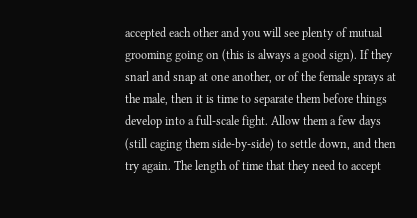accepted each other and you will see plenty of mutual grooming going on (this is always a good sign). If they snarl and snap at one another, or of the female sprays at the male, then it is time to separate them before things develop into a full-scale fight. Allow them a few days (still caging them side-by-side) to settle down, and then try again. The length of time that they need to accept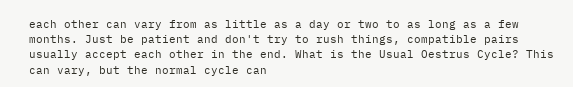each other can vary from as little as a day or two to as long as a few months. Just be patient and don't try to rush things, compatible pairs usually accept each other in the end. What is the Usual Oestrus Cycle? This can vary, but the normal cycle can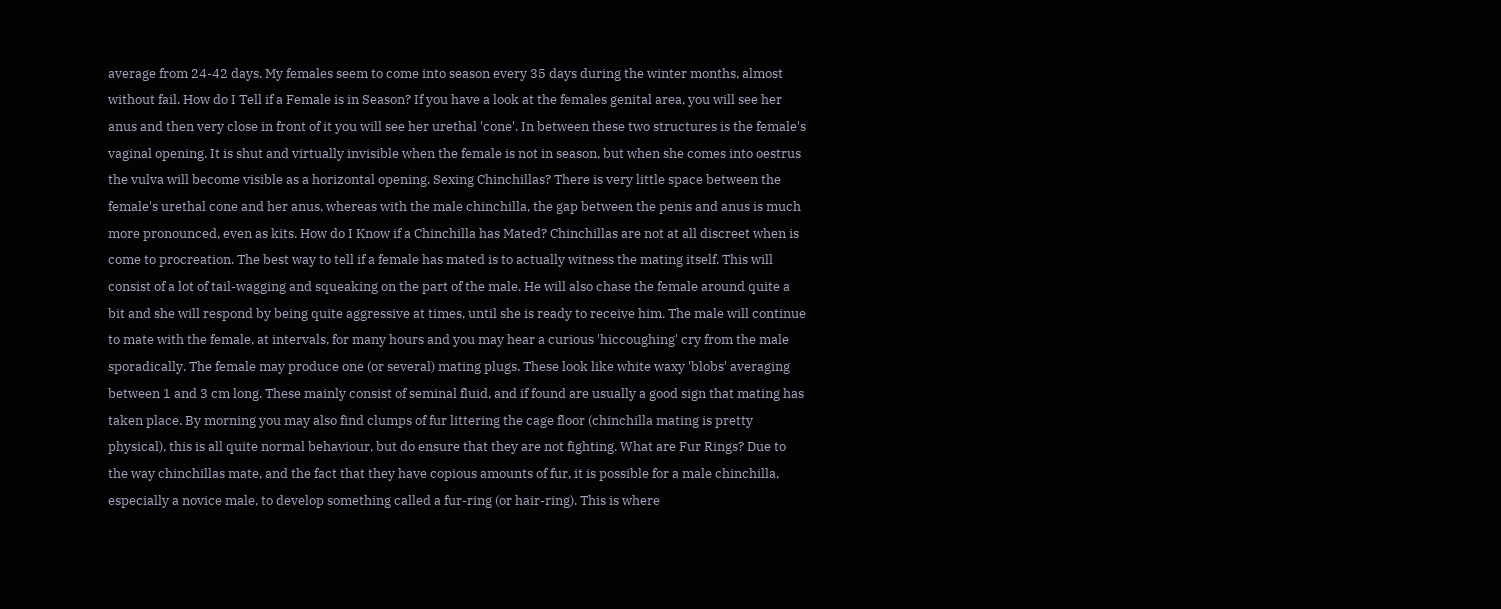average from 24-42 days. My females seem to come into season every 35 days during the winter months, almost without fail. How do I Tell if a Female is in Season? If you have a look at the females genital area, you will see her anus and then very close in front of it you will see her urethal 'cone'. In between these two structures is the female's vaginal opening. It is shut and virtually invisible when the female is not in season, but when she comes into oestrus the vulva will become visible as a horizontal opening. Sexing Chinchillas? There is very little space between the female's urethal cone and her anus, whereas with the male chinchilla, the gap between the penis and anus is much more pronounced, even as kits. How do I Know if a Chinchilla has Mated? Chinchillas are not at all discreet when is come to procreation. The best way to tell if a female has mated is to actually witness the mating itself. This will consist of a lot of tail-wagging and squeaking on the part of the male. He will also chase the female around quite a bit and she will respond by being quite aggressive at times, until she is ready to receive him. The male will continue to mate with the female, at intervals, for many hours and you may hear a curious 'hiccoughing' cry from the male sporadically. The female may produce one (or several) mating plugs. These look like white waxy 'blobs' averaging between 1 and 3 cm long. These mainly consist of seminal fluid, and if found are usually a good sign that mating has taken place. By morning you may also find clumps of fur littering the cage floor (chinchilla mating is pretty physical), this is all quite normal behaviour, but do ensure that they are not fighting. What are Fur Rings? Due to the way chinchillas mate, and the fact that they have copious amounts of fur, it is possible for a male chinchilla, especially a novice male, to develop something called a fur-ring (or hair-ring). This is where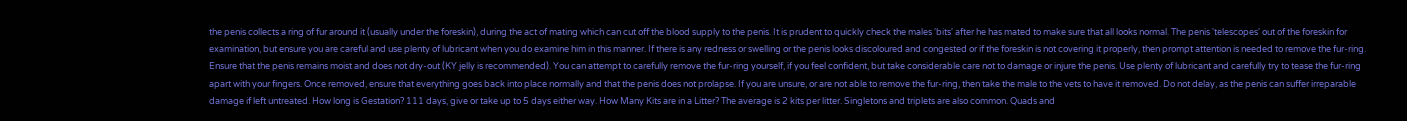the penis collects a ring of fur around it (usually under the foreskin), during the act of mating which can cut off the blood supply to the penis. It is prudent to quickly check the males 'bits' after he has mated to make sure that all looks normal. The penis 'telescopes' out of the foreskin for examination, but ensure you are careful and use plenty of lubricant when you do examine him in this manner. If there is any redness or swelling or the penis looks discoloured and congested or if the foreskin is not covering it properly, then prompt attention is needed to remove the fur-ring. Ensure that the penis remains moist and does not dry-out (KY jelly is recommended). You can attempt to carefully remove the fur-ring yourself, if you feel confident, but take considerable care not to damage or injure the penis. Use plenty of lubricant and carefully try to tease the fur-ring apart with your fingers. Once removed, ensure that everything goes back into place normally and that the penis does not prolapse. If you are unsure, or are not able to remove the fur-ring, then take the male to the vets to have it removed. Do not delay, as the penis can suffer irreparable damage if left untreated. How long is Gestation? 111 days, give or take up to 5 days either way. How Many Kits are in a Litter? The average is 2 kits per litter. Singletons and triplets are also common. Quads and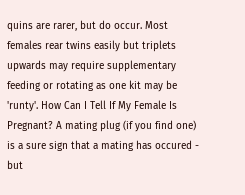quins are rarer, but do occur. Most females rear twins easily but triplets upwards may require supplementary feeding or rotating as one kit may be 'runty'. How Can I Tell If My Female Is Pregnant? A mating plug (if you find one) is a sure sign that a mating has occured - but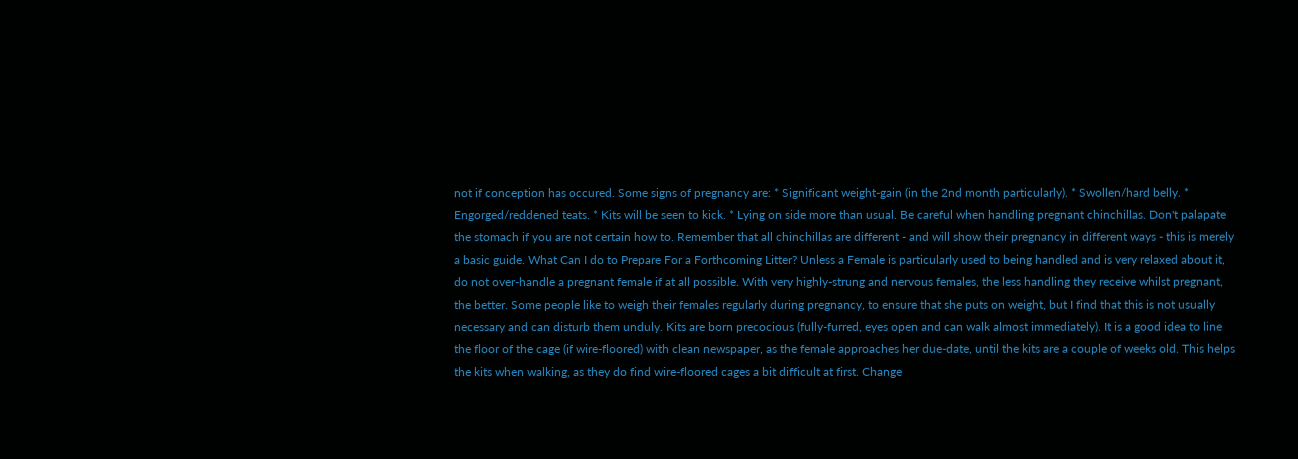not if conception has occured. Some signs of pregnancy are: * Significant weight-gain (in the 2nd month particularly). * Swollen/hard belly. * Engorged/reddened teats. * Kits will be seen to kick. * Lying on side more than usual. Be careful when handling pregnant chinchillas. Don't palapate the stomach if you are not certain how to. Remember that all chinchillas are different - and will show their pregnancy in different ways - this is merely a basic guide. What Can I do to Prepare For a Forthcoming Litter? Unless a Female is particularly used to being handled and is very relaxed about it, do not over-handle a pregnant female if at all possible. With very highly-strung and nervous females, the less handling they receive whilst pregnant, the better. Some people like to weigh their females regularly during pregnancy, to ensure that she puts on weight, but I find that this is not usually necessary and can disturb them unduly. Kits are born precocious (fully-furred, eyes open and can walk almost immediately). It is a good idea to line the floor of the cage (if wire-floored) with clean newspaper, as the female approaches her due-date, until the kits are a couple of weeks old. This helps the kits when walking, as they do find wire-floored cages a bit difficult at first. Change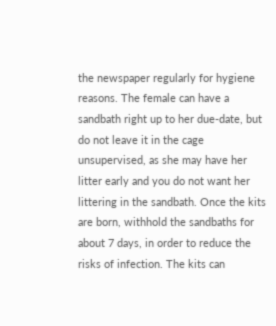the newspaper regularly for hygiene reasons. The female can have a sandbath right up to her due-date, but do not leave it in the cage unsupervised, as she may have her litter early and you do not want her littering in the sandbath. Once the kits are born, withhold the sandbaths for about 7 days, in order to reduce the risks of infection. The kits can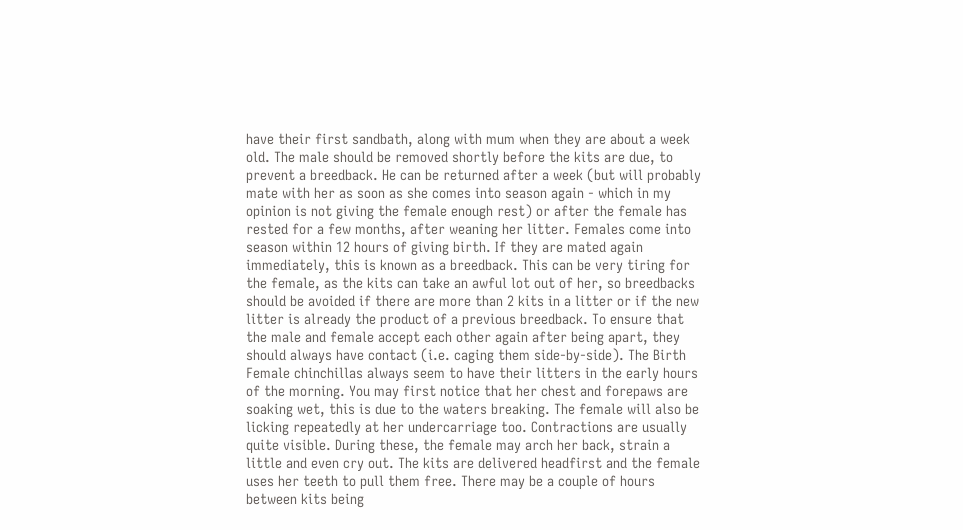have their first sandbath, along with mum when they are about a week old. The male should be removed shortly before the kits are due, to prevent a breedback. He can be returned after a week (but will probably mate with her as soon as she comes into season again - which in my opinion is not giving the female enough rest) or after the female has rested for a few months, after weaning her litter. Females come into season within 12 hours of giving birth. If they are mated again immediately, this is known as a breedback. This can be very tiring for the female, as the kits can take an awful lot out of her, so breedbacks should be avoided if there are more than 2 kits in a litter or if the new litter is already the product of a previous breedback. To ensure that the male and female accept each other again after being apart, they should always have contact (i.e. caging them side-by-side). The Birth Female chinchillas always seem to have their litters in the early hours of the morning. You may first notice that her chest and forepaws are soaking wet, this is due to the waters breaking. The female will also be licking repeatedly at her undercarriage too. Contractions are usually quite visible. During these, the female may arch her back, strain a little and even cry out. The kits are delivered headfirst and the female uses her teeth to pull them free. There may be a couple of hours between kits being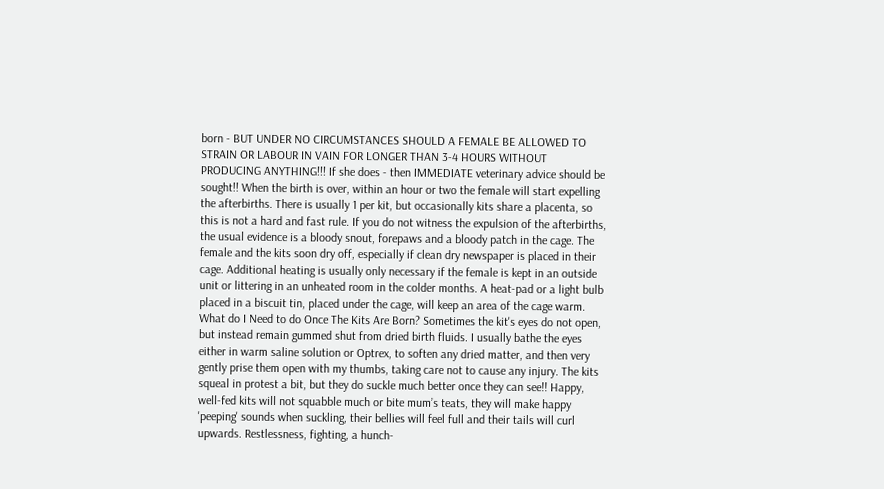born - BUT UNDER NO CIRCUMSTANCES SHOULD A FEMALE BE ALLOWED TO STRAIN OR LABOUR IN VAIN FOR LONGER THAN 3-4 HOURS WITHOUT PRODUCING ANYTHING!!! If she does - then IMMEDIATE veterinary advice should be sought!! When the birth is over, within an hour or two the female will start expelling the afterbirths. There is usually 1 per kit, but occasionally kits share a placenta, so this is not a hard and fast rule. If you do not witness the expulsion of the afterbirths, the usual evidence is a bloody snout, forepaws and a bloody patch in the cage. The female and the kits soon dry off, especially if clean dry newspaper is placed in their cage. Additional heating is usually only necessary if the female is kept in an outside unit or littering in an unheated room in the colder months. A heat-pad or a light bulb placed in a biscuit tin, placed under the cage, will keep an area of the cage warm. What do I Need to do Once The Kits Are Born? Sometimes the kit's eyes do not open, but instead remain gummed shut from dried birth fluids. I usually bathe the eyes either in warm saline solution or Optrex, to soften any dried matter, and then very gently prise them open with my thumbs, taking care not to cause any injury. The kits squeal in protest a bit, but they do suckle much better once they can see!! Happy, well-fed kits will not squabble much or bite mum’s teats, they will make happy 'peeping' sounds when suckling, their bellies will feel full and their tails will curl upwards. Restlessness, fighting, a hunch-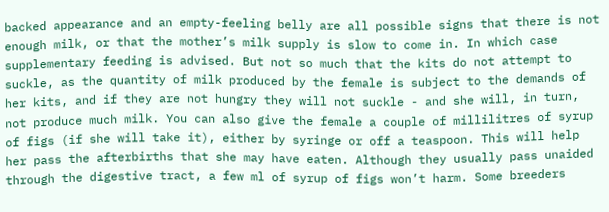backed appearance and an empty-feeling belly are all possible signs that there is not enough milk, or that the mother’s milk supply is slow to come in. In which case supplementary feeding is advised. But not so much that the kits do not attempt to suckle, as the quantity of milk produced by the female is subject to the demands of her kits, and if they are not hungry they will not suckle - and she will, in turn, not produce much milk. You can also give the female a couple of millilitres of syrup of figs (if she will take it), either by syringe or off a teaspoon. This will help her pass the afterbirths that she may have eaten. Although they usually pass unaided through the digestive tract, a few ml of syrup of figs won’t harm. Some breeders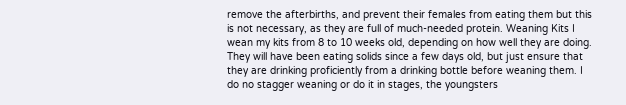remove the afterbirths, and prevent their females from eating them but this is not necessary, as they are full of much-needed protein. Weaning Kits I wean my kits from 8 to 10 weeks old, depending on how well they are doing. They will have been eating solids since a few days old, but just ensure that they are drinking proficiently from a drinking bottle before weaning them. I do no stagger weaning or do it in stages, the youngsters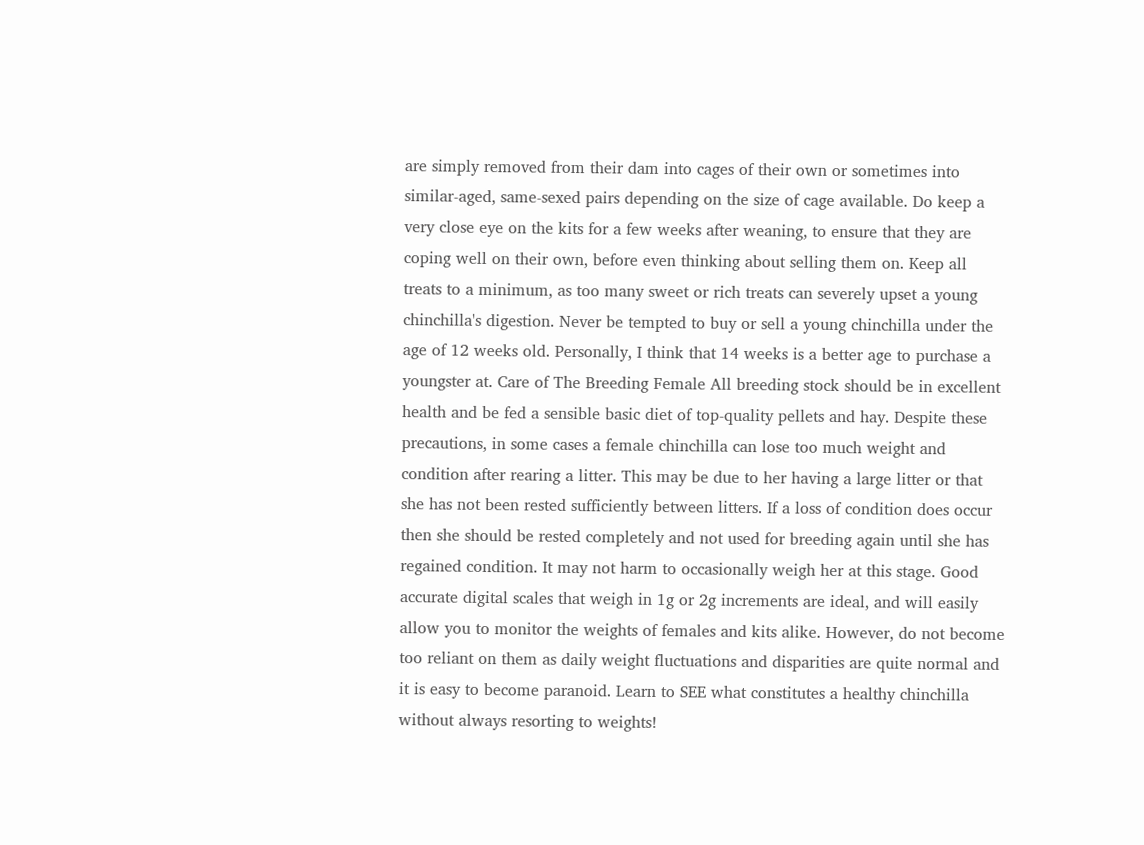are simply removed from their dam into cages of their own or sometimes into similar-aged, same-sexed pairs depending on the size of cage available. Do keep a very close eye on the kits for a few weeks after weaning, to ensure that they are coping well on their own, before even thinking about selling them on. Keep all treats to a minimum, as too many sweet or rich treats can severely upset a young chinchilla's digestion. Never be tempted to buy or sell a young chinchilla under the age of 12 weeks old. Personally, I think that 14 weeks is a better age to purchase a youngster at. Care of The Breeding Female All breeding stock should be in excellent health and be fed a sensible basic diet of top-quality pellets and hay. Despite these precautions, in some cases a female chinchilla can lose too much weight and condition after rearing a litter. This may be due to her having a large litter or that she has not been rested sufficiently between litters. If a loss of condition does occur then she should be rested completely and not used for breeding again until she has regained condition. It may not harm to occasionally weigh her at this stage. Good accurate digital scales that weigh in 1g or 2g increments are ideal, and will easily allow you to monitor the weights of females and kits alike. However, do not become too reliant on them as daily weight fluctuations and disparities are quite normal and it is easy to become paranoid. Learn to SEE what constitutes a healthy chinchilla without always resorting to weights!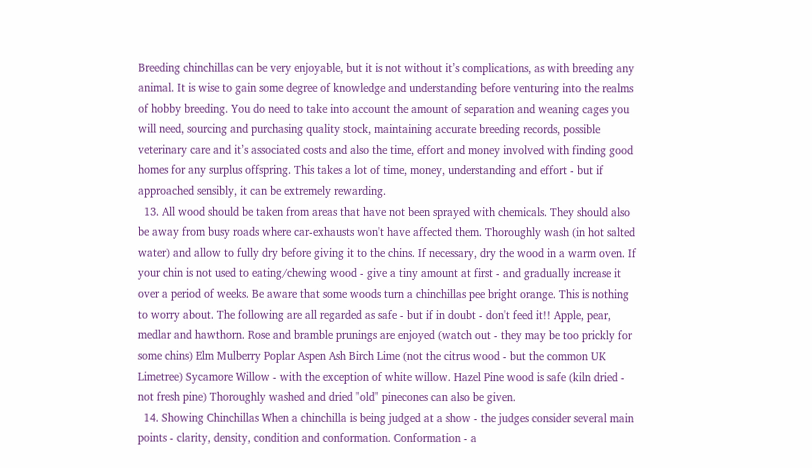Breeding chinchillas can be very enjoyable, but it is not without it’s complications, as with breeding any animal. It is wise to gain some degree of knowledge and understanding before venturing into the realms of hobby breeding. You do need to take into account the amount of separation and weaning cages you will need, sourcing and purchasing quality stock, maintaining accurate breeding records, possible veterinary care and it’s associated costs and also the time, effort and money involved with finding good homes for any surplus offspring. This takes a lot of time, money, understanding and effort - but if approached sensibly, it can be extremely rewarding.
  13. All wood should be taken from areas that have not been sprayed with chemicals. They should also be away from busy roads where car-exhausts won't have affected them. Thoroughly wash (in hot salted water) and allow to fully dry before giving it to the chins. If necessary, dry the wood in a warm oven. If your chin is not used to eating/chewing wood - give a tiny amount at first - and gradually increase it over a period of weeks. Be aware that some woods turn a chinchillas pee bright orange. This is nothing to worry about. The following are all regarded as safe - but if in doubt - don't feed it!! Apple, pear, medlar and hawthorn. Rose and bramble prunings are enjoyed (watch out - they may be too prickly for some chins) Elm Mulberry Poplar Aspen Ash Birch Lime (not the citrus wood - but the common UK Limetree) Sycamore Willow - with the exception of white willow. Hazel Pine wood is safe (kiln dried - not fresh pine) Thoroughly washed and dried "old" pinecones can also be given.
  14. Showing Chinchillas When a chinchilla is being judged at a show - the judges consider several main points - clarity, density, condition and conformation. Conformation - a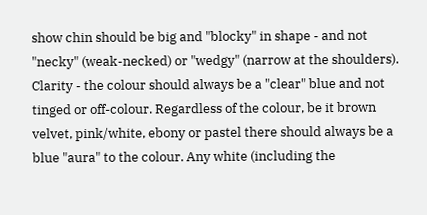show chin should be big and "blocky" in shape - and not "necky" (weak-necked) or "wedgy" (narrow at the shoulders). Clarity - the colour should always be a "clear" blue and not tinged or off-colour. Regardless of the colour, be it brown velvet, pink/white, ebony or pastel there should always be a blue "aura" to the colour. Any white (including the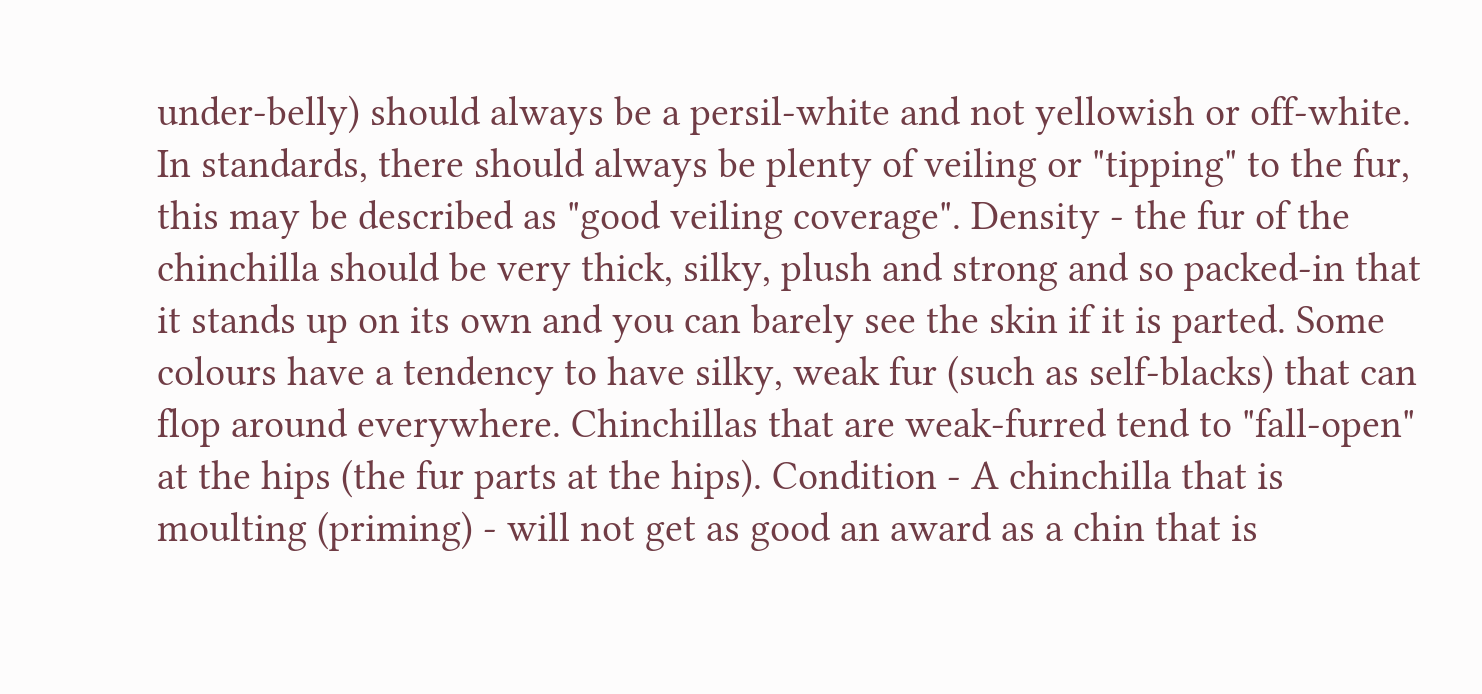under-belly) should always be a persil-white and not yellowish or off-white. In standards, there should always be plenty of veiling or "tipping" to the fur, this may be described as "good veiling coverage". Density - the fur of the chinchilla should be very thick, silky, plush and strong and so packed-in that it stands up on its own and you can barely see the skin if it is parted. Some colours have a tendency to have silky, weak fur (such as self-blacks) that can flop around everywhere. Chinchillas that are weak-furred tend to "fall-open" at the hips (the fur parts at the hips). Condition - A chinchilla that is moulting (priming) - will not get as good an award as a chin that is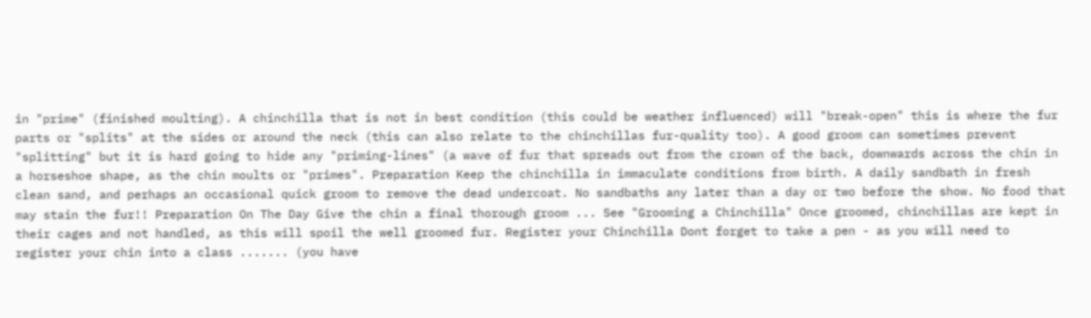in "prime" (finished moulting). A chinchilla that is not in best condition (this could be weather influenced) will "break-open" this is where the fur parts or "splits" at the sides or around the neck (this can also relate to the chinchillas fur-quality too). A good groom can sometimes prevent "splitting" but it is hard going to hide any "priming-lines" (a wave of fur that spreads out from the crown of the back, downwards across the chin in a horseshoe shape, as the chin moults or "primes". Preparation Keep the chinchilla in immaculate conditions from birth. A daily sandbath in fresh clean sand, and perhaps an occasional quick groom to remove the dead undercoat. No sandbaths any later than a day or two before the show. No food that may stain the fur!! Preparation On The Day Give the chin a final thorough groom ... See "Grooming a Chinchilla" Once groomed, chinchillas are kept in their cages and not handled, as this will spoil the well groomed fur. Register your Chinchilla Dont forget to take a pen - as you will need to register your chin into a class ....... (you have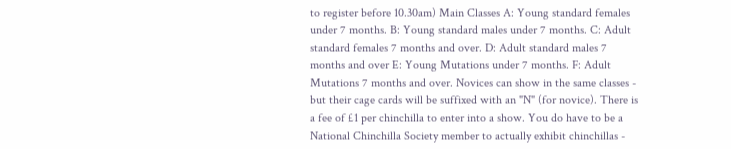to register before 10.30am) Main Classes A: Young standard females under 7 months. B: Young standard males under 7 months. C: Adult standard females 7 months and over. D: Adult standard males 7 months and over E: Young Mutations under 7 months. F: Adult Mutations 7 months and over. Novices can show in the same classes - but their cage cards will be suffixed with an "N" (for novice). There is a fee of £1 per chinchilla to enter into a show. You do have to be a National Chinchilla Society member to actually exhibit chinchillas -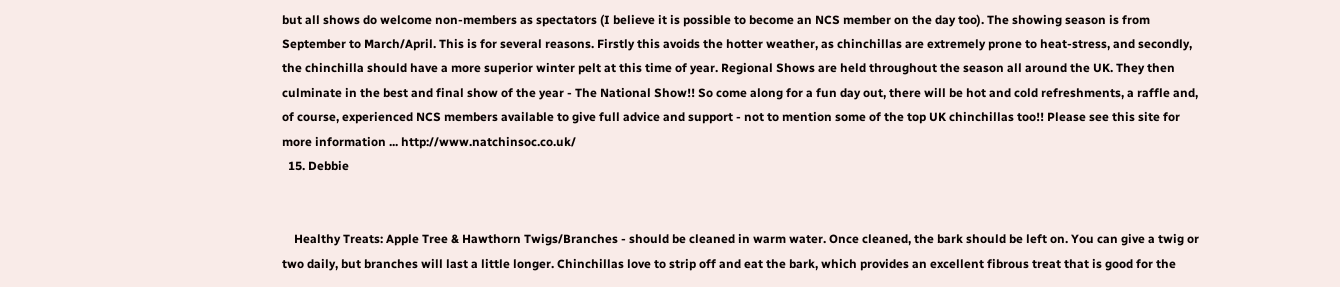but all shows do welcome non-members as spectators (I believe it is possible to become an NCS member on the day too). The showing season is from September to March/April. This is for several reasons. Firstly this avoids the hotter weather, as chinchillas are extremely prone to heat-stress, and secondly, the chinchilla should have a more superior winter pelt at this time of year. Regional Shows are held throughout the season all around the UK. They then culminate in the best and final show of the year - The National Show!! So come along for a fun day out, there will be hot and cold refreshments, a raffle and, of course, experienced NCS members available to give full advice and support - not to mention some of the top UK chinchillas too!! Please see this site for more information ... http://www.natchinsoc.co.uk/
  15. Debbie


    Healthy Treats: Apple Tree & Hawthorn Twigs/Branches - should be cleaned in warm water. Once cleaned, the bark should be left on. You can give a twig or two daily, but branches will last a little longer. Chinchillas love to strip off and eat the bark, which provides an excellent fibrous treat that is good for the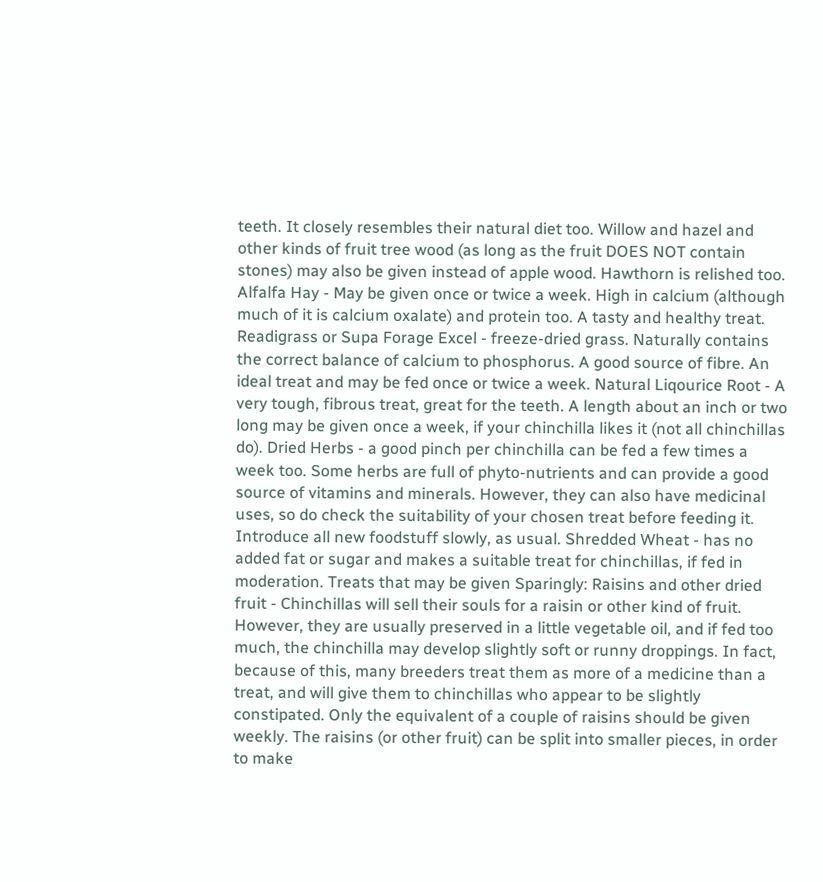teeth. It closely resembles their natural diet too. Willow and hazel and other kinds of fruit tree wood (as long as the fruit DOES NOT contain stones) may also be given instead of apple wood. Hawthorn is relished too. Alfalfa Hay - May be given once or twice a week. High in calcium (although much of it is calcium oxalate) and protein too. A tasty and healthy treat. Readigrass or Supa Forage Excel - freeze-dried grass. Naturally contains the correct balance of calcium to phosphorus. A good source of fibre. An ideal treat and may be fed once or twice a week. Natural Liqourice Root - A very tough, fibrous treat, great for the teeth. A length about an inch or two long may be given once a week, if your chinchilla likes it (not all chinchillas do). Dried Herbs - a good pinch per chinchilla can be fed a few times a week too. Some herbs are full of phyto-nutrients and can provide a good source of vitamins and minerals. However, they can also have medicinal uses, so do check the suitability of your chosen treat before feeding it. Introduce all new foodstuff slowly, as usual. Shredded Wheat - has no added fat or sugar and makes a suitable treat for chinchillas, if fed in moderation. Treats that may be given Sparingly: Raisins and other dried fruit - Chinchillas will sell their souls for a raisin or other kind of fruit. However, they are usually preserved in a little vegetable oil, and if fed too much, the chinchilla may develop slightly soft or runny droppings. In fact, because of this, many breeders treat them as more of a medicine than a treat, and will give them to chinchillas who appear to be slightly constipated. Only the equivalent of a couple of raisins should be given weekly. The raisins (or other fruit) can be split into smaller pieces, in order to make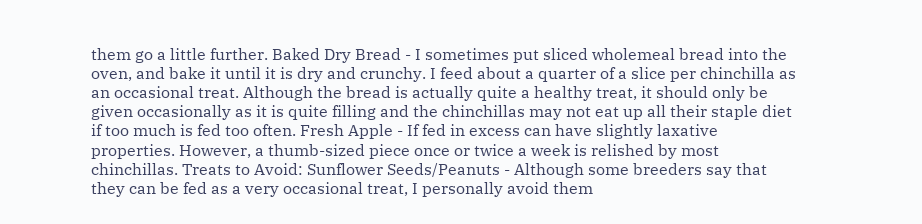them go a little further. Baked Dry Bread - I sometimes put sliced wholemeal bread into the oven, and bake it until it is dry and crunchy. I feed about a quarter of a slice per chinchilla as an occasional treat. Although the bread is actually quite a healthy treat, it should only be given occasionally as it is quite filling and the chinchillas may not eat up all their staple diet if too much is fed too often. Fresh Apple - If fed in excess can have slightly laxative properties. However, a thumb-sized piece once or twice a week is relished by most chinchillas. Treats to Avoid: Sunflower Seeds/Peanuts - Although some breeders say that they can be fed as a very occasional treat, I personally avoid them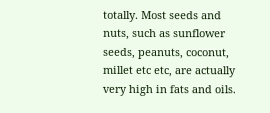totally. Most seeds and nuts, such as sunflower seeds, peanuts, coconut, millet etc etc, are actually very high in fats and oils.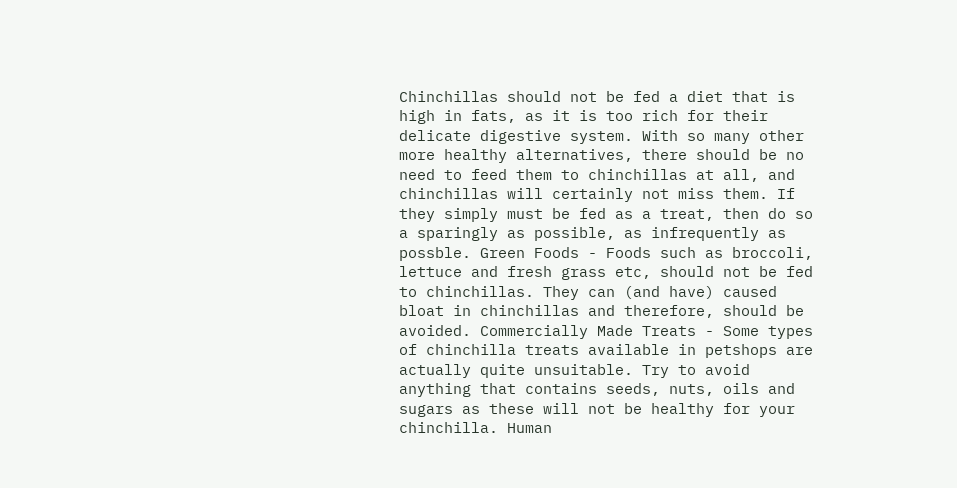Chinchillas should not be fed a diet that is high in fats, as it is too rich for their delicate digestive system. With so many other more healthy alternatives, there should be no need to feed them to chinchillas at all, and chinchillas will certainly not miss them. If they simply must be fed as a treat, then do so a sparingly as possible, as infrequently as possble. Green Foods - Foods such as broccoli, lettuce and fresh grass etc, should not be fed to chinchillas. They can (and have) caused bloat in chinchillas and therefore, should be avoided. Commercially Made Treats - Some types of chinchilla treats available in petshops are actually quite unsuitable. Try to avoid anything that contains seeds, nuts, oils and sugars as these will not be healthy for your chinchilla. Human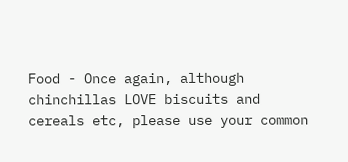Food - Once again, although chinchillas LOVE biscuits and cereals etc, please use your common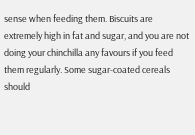sense when feeding them. Biscuits are extremely high in fat and sugar, and you are not doing your chinchilla any favours if you feed them regularly. Some sugar-coated cereals should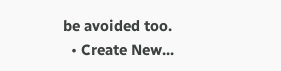be avoided too.
  • Create New...